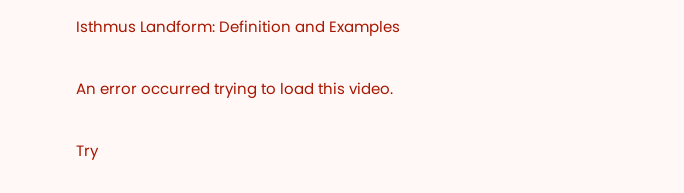Isthmus Landform: Definition and Examples

An error occurred trying to load this video.

Try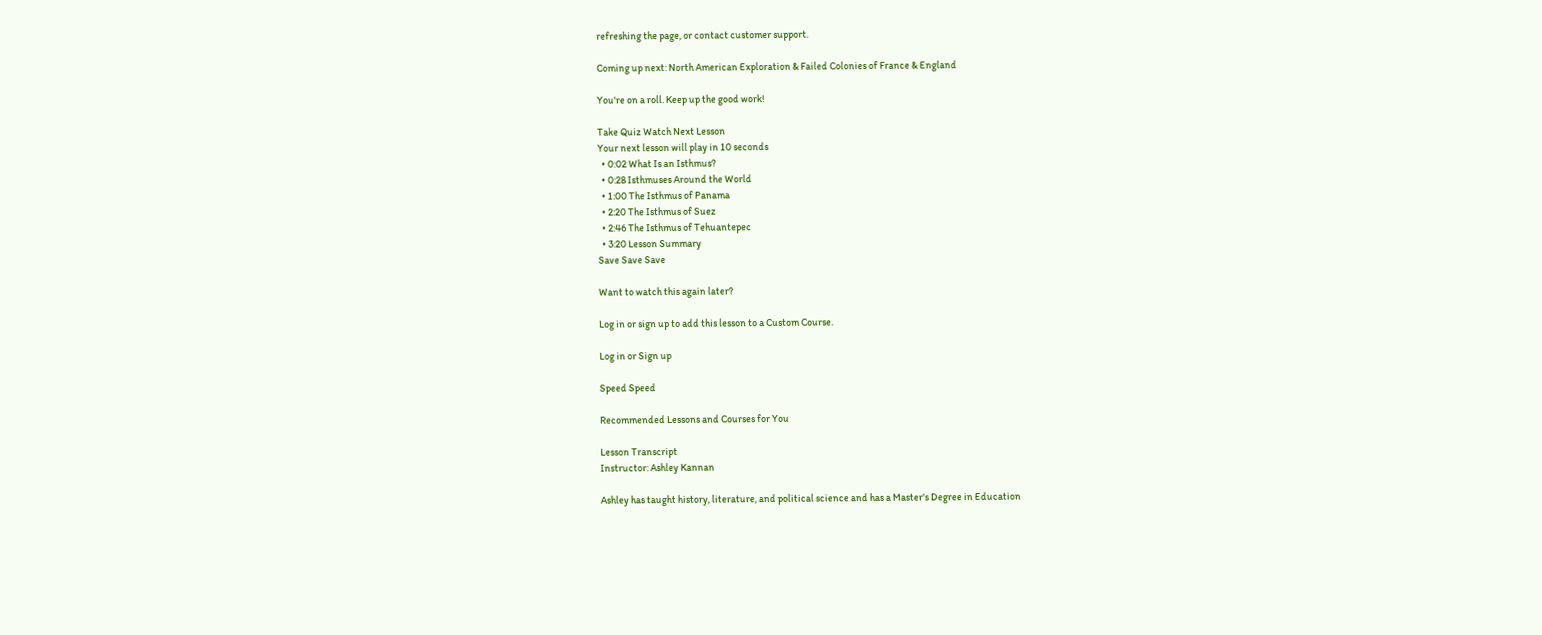refreshing the page, or contact customer support.

Coming up next: North American Exploration & Failed Colonies of France & England

You're on a roll. Keep up the good work!

Take Quiz Watch Next Lesson
Your next lesson will play in 10 seconds
  • 0:02 What Is an Isthmus?
  • 0:28 Isthmuses Around the World
  • 1:00 The Isthmus of Panama
  • 2:20 The Isthmus of Suez
  • 2:46 The Isthmus of Tehuantepec
  • 3:20 Lesson Summary
Save Save Save

Want to watch this again later?

Log in or sign up to add this lesson to a Custom Course.

Log in or Sign up

Speed Speed

Recommended Lessons and Courses for You

Lesson Transcript
Instructor: Ashley Kannan

Ashley has taught history, literature, and political science and has a Master's Degree in Education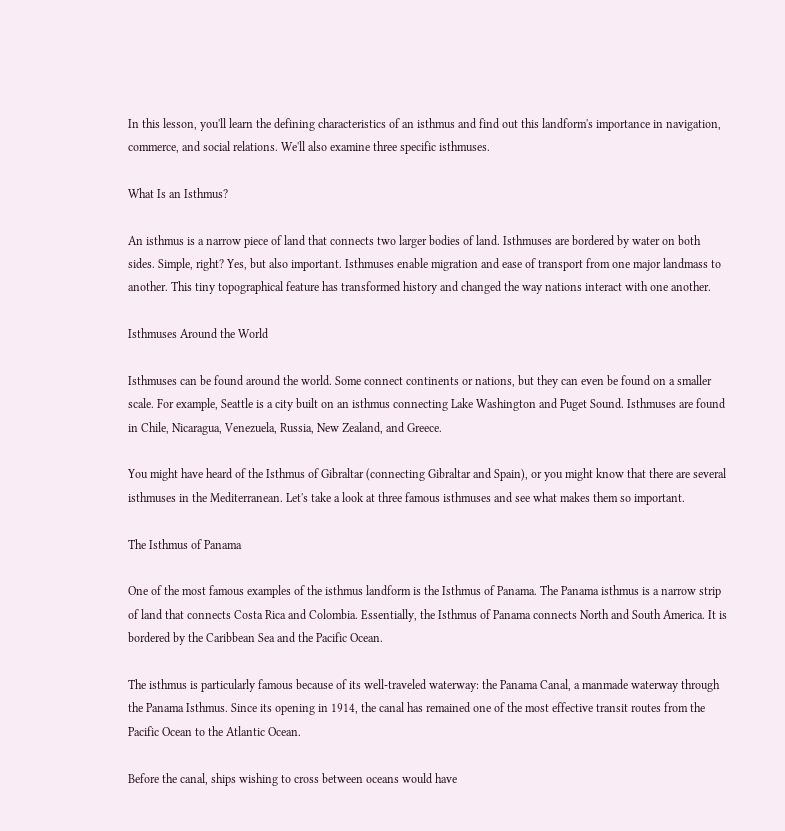In this lesson, you'll learn the defining characteristics of an isthmus and find out this landform's importance in navigation, commerce, and social relations. We'll also examine three specific isthmuses.

What Is an Isthmus?

An isthmus is a narrow piece of land that connects two larger bodies of land. Isthmuses are bordered by water on both sides. Simple, right? Yes, but also important. Isthmuses enable migration and ease of transport from one major landmass to another. This tiny topographical feature has transformed history and changed the way nations interact with one another.

Isthmuses Around the World

Isthmuses can be found around the world. Some connect continents or nations, but they can even be found on a smaller scale. For example, Seattle is a city built on an isthmus connecting Lake Washington and Puget Sound. Isthmuses are found in Chile, Nicaragua, Venezuela, Russia, New Zealand, and Greece.

You might have heard of the Isthmus of Gibraltar (connecting Gibraltar and Spain), or you might know that there are several isthmuses in the Mediterranean. Let's take a look at three famous isthmuses and see what makes them so important.

The Isthmus of Panama

One of the most famous examples of the isthmus landform is the Isthmus of Panama. The Panama isthmus is a narrow strip of land that connects Costa Rica and Colombia. Essentially, the Isthmus of Panama connects North and South America. It is bordered by the Caribbean Sea and the Pacific Ocean.

The isthmus is particularly famous because of its well-traveled waterway: the Panama Canal, a manmade waterway through the Panama Isthmus. Since its opening in 1914, the canal has remained one of the most effective transit routes from the Pacific Ocean to the Atlantic Ocean.

Before the canal, ships wishing to cross between oceans would have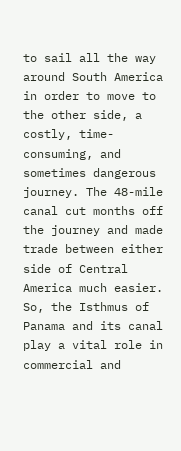to sail all the way around South America in order to move to the other side, a costly, time-consuming, and sometimes dangerous journey. The 48-mile canal cut months off the journey and made trade between either side of Central America much easier. So, the Isthmus of Panama and its canal play a vital role in commercial and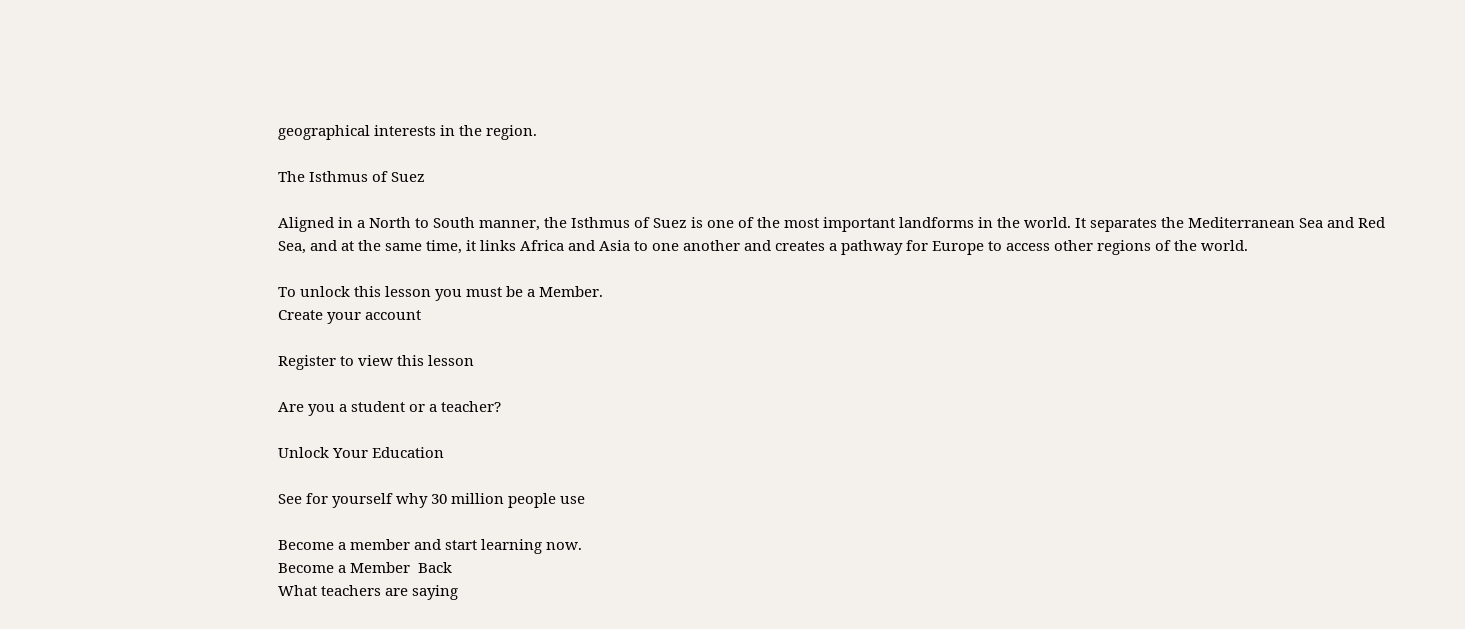geographical interests in the region.

The Isthmus of Suez

Aligned in a North to South manner, the Isthmus of Suez is one of the most important landforms in the world. It separates the Mediterranean Sea and Red Sea, and at the same time, it links Africa and Asia to one another and creates a pathway for Europe to access other regions of the world.

To unlock this lesson you must be a Member.
Create your account

Register to view this lesson

Are you a student or a teacher?

Unlock Your Education

See for yourself why 30 million people use

Become a member and start learning now.
Become a Member  Back
What teachers are saying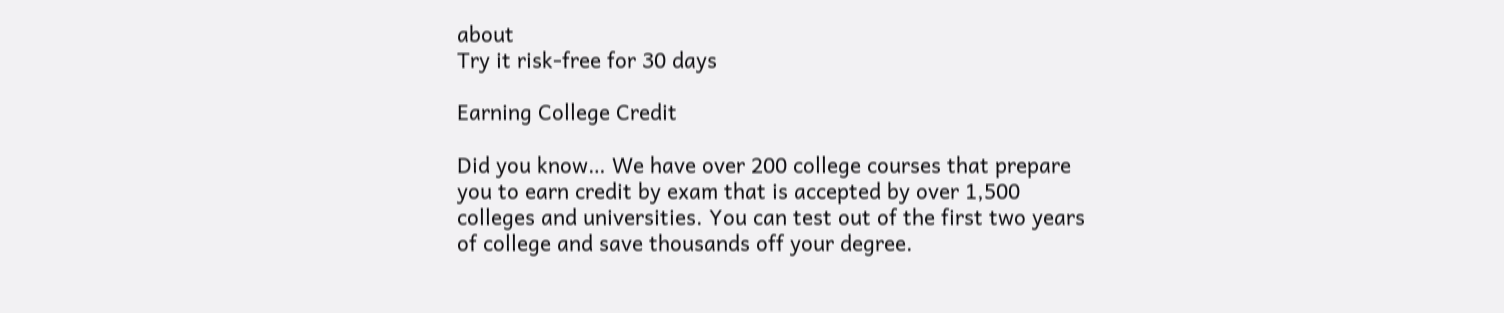about
Try it risk-free for 30 days

Earning College Credit

Did you know… We have over 200 college courses that prepare you to earn credit by exam that is accepted by over 1,500 colleges and universities. You can test out of the first two years of college and save thousands off your degree.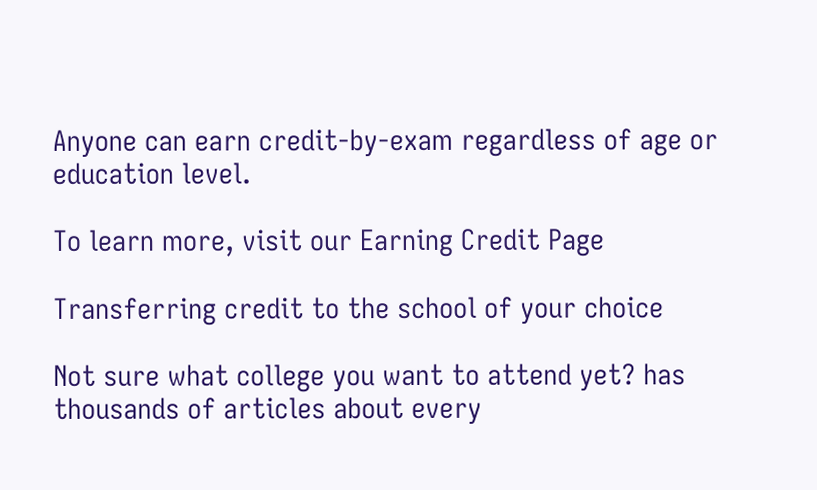Anyone can earn credit-by-exam regardless of age or education level.

To learn more, visit our Earning Credit Page

Transferring credit to the school of your choice

Not sure what college you want to attend yet? has thousands of articles about every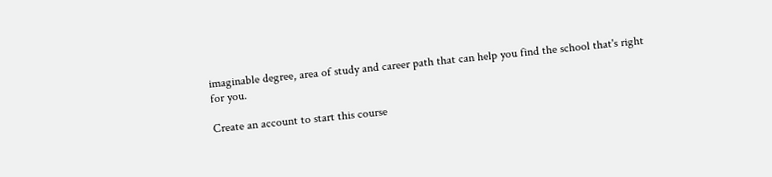imaginable degree, area of study and career path that can help you find the school that's right for you.

Create an account to start this course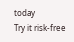today
Try it risk-free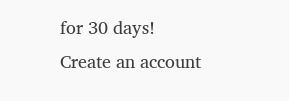for 30 days!
Create an account